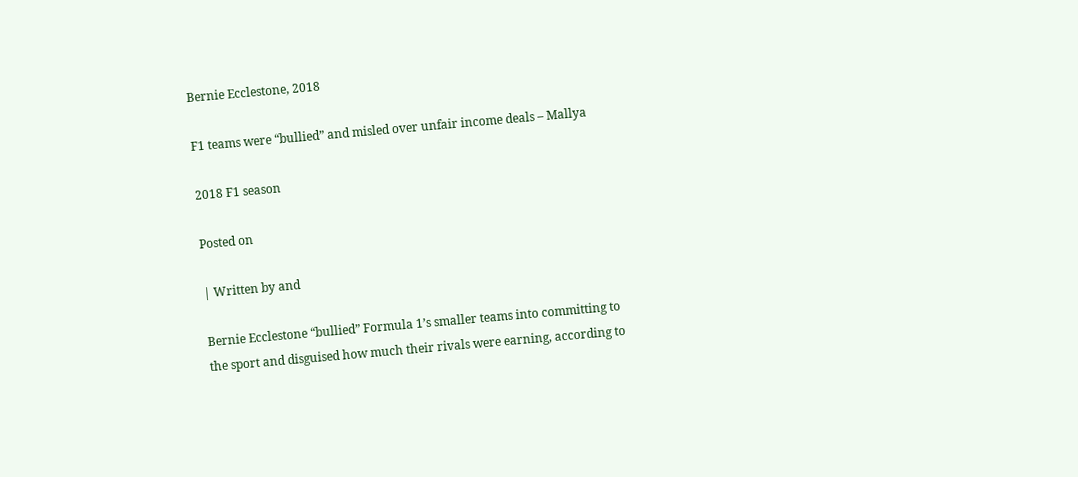Bernie Ecclestone, 2018

F1 teams were “bullied” and misled over unfair income deals – Mallya

2018 F1 season

Posted on

| Written by and

Bernie Ecclestone “bullied” Formula 1’s smaller teams into committing to the sport and disguised how much their rivals were earning, according to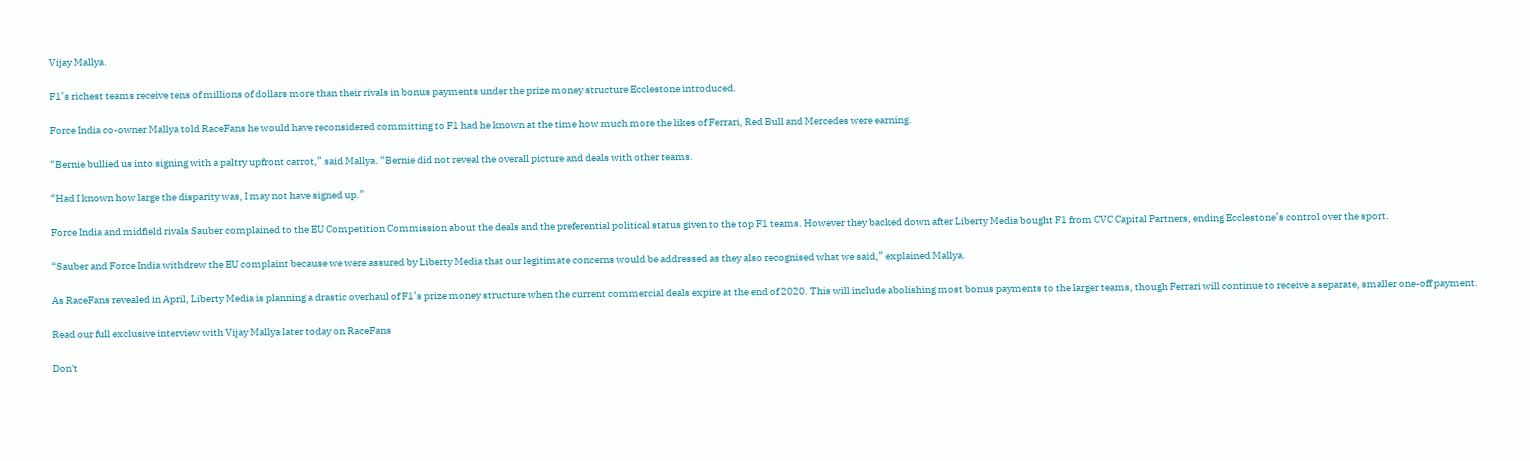Vijay Mallya.

F1’s richest teams receive tens of millions of dollars more than their rivals in bonus payments under the prize money structure Ecclestone introduced.

Force India co-owner Mallya told RaceFans he would have reconsidered committing to F1 had he known at the time how much more the likes of Ferrari, Red Bull and Mercedes were earning.

“Bernie bullied us into signing with a paltry upfront carrot,” said Mallya. “Bernie did not reveal the overall picture and deals with other teams.

“Had I known how large the disparity was, I may not have signed up.”

Force India and midfield rivals Sauber complained to the EU Competition Commission about the deals and the preferential political status given to the top F1 teams. However they backed down after Liberty Media bought F1 from CVC Capital Partners, ending Ecclestone’s control over the sport.

“Sauber and Force India withdrew the EU complaint because we were assured by Liberty Media that our legitimate concerns would be addressed as they also recognised what we said,” explained Mallya.

As RaceFans revealed in April, Liberty Media is planning a drastic overhaul of F1’s prize money structure when the current commercial deals expire at the end of 2020. This will include abolishing most bonus payments to the larger teams, though Ferrari will continue to receive a separate, smaller one-off payment.

Read our full exclusive interview with Vijay Mallya later today on RaceFans

Don't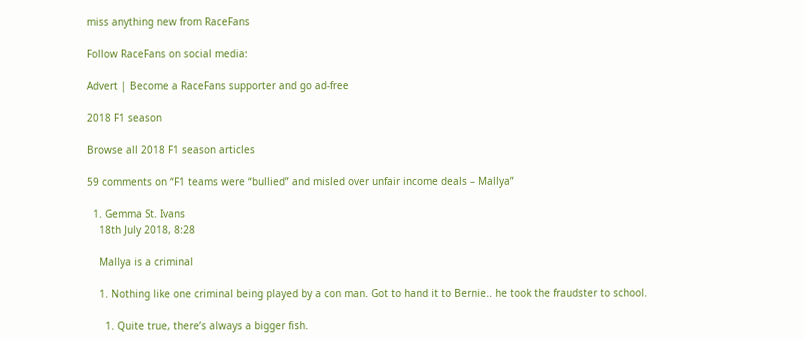miss anything new from RaceFans

Follow RaceFans on social media:

Advert | Become a RaceFans supporter and go ad-free

2018 F1 season

Browse all 2018 F1 season articles

59 comments on “F1 teams were “bullied” and misled over unfair income deals – Mallya”

  1. Gemma St. Ivans
    18th July 2018, 8:28

    Mallya is a criminal

    1. Nothing like one criminal being played by a con man. Got to hand it to Bernie.. he took the fraudster to school.

      1. Quite true, there’s always a bigger fish.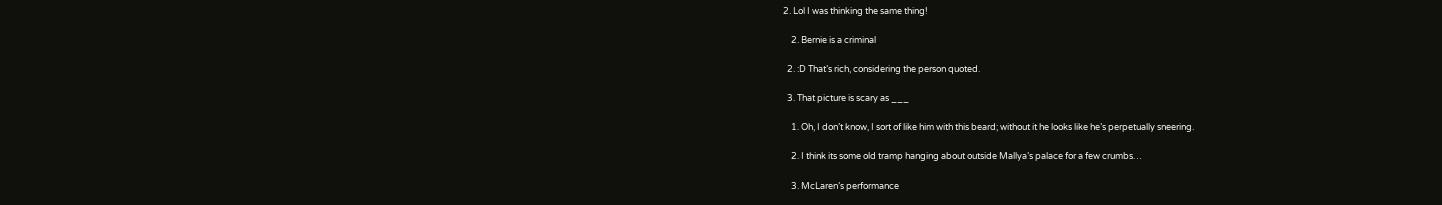2. Lol I was thinking the same thing!

    2. Bernie is a criminal

  2. :D That’s rich, considering the person quoted.

  3. That picture is scary as ___

    1. Oh, I don’t know, I sort of like him with this beard; without it he looks like he’s perpetually sneering.

    2. I think its some old tramp hanging about outside Mallya’s palace for a few crumbs…

    3. McLaren’s performance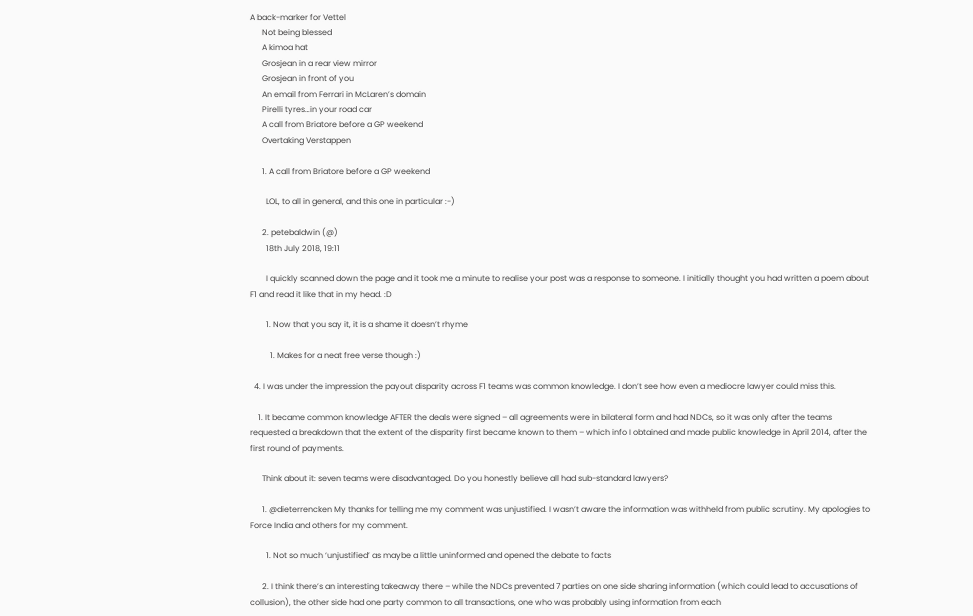A back-marker for Vettel
      Not being blessed
      A kimoa hat
      Grosjean in a rear view mirror
      Grosjean in front of you
      An email from Ferrari in McLaren’s domain
      Pirelli tyres…in your road car
      A call from Briatore before a GP weekend
      Overtaking Verstappen

      1. A call from Briatore before a GP weekend

        LOL, to all in general, and this one in particular :-)

      2. petebaldwin (@)
        18th July 2018, 19:11

        I quickly scanned down the page and it took me a minute to realise your post was a response to someone. I initially thought you had written a poem about F1 and read it like that in my head. :D

        1. Now that you say it, it is a shame it doesn’t rhyme

          1. Makes for a neat free verse though :)

  4. I was under the impression the payout disparity across F1 teams was common knowledge. I don’t see how even a mediocre lawyer could miss this.

    1. It became common knowledge AFTER the deals were signed – all agreements were in bilateral form and had NDCs, so it was only after the teams requested a breakdown that the extent of the disparity first became known to them – which info I obtained and made public knowledge in April 2014, after the first round of payments.

      Think about it: seven teams were disadvantaged. Do you honestly believe all had sub-standard lawyers?

      1. @dieterrencken My thanks for telling me my comment was unjustified. I wasn’t aware the information was withheld from public scrutiny. My apologies to Force India and others for my comment.

        1. Not so much ‘unjustified’ as maybe a little uninformed and opened the debate to facts

      2. I think there’s an interesting takeaway there – while the NDCs prevented 7 parties on one side sharing information (which could lead to accusations of collusion), the other side had one party common to all transactions, one who was probably using information from each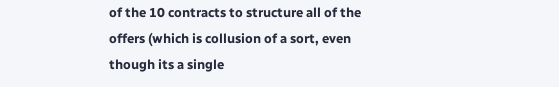of the 10 contracts to structure all of the offers (which is collusion of a sort, even though its a single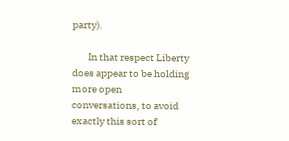party).

        In that respect Liberty does appear to be holding more open conversations, to avoid exactly this sort of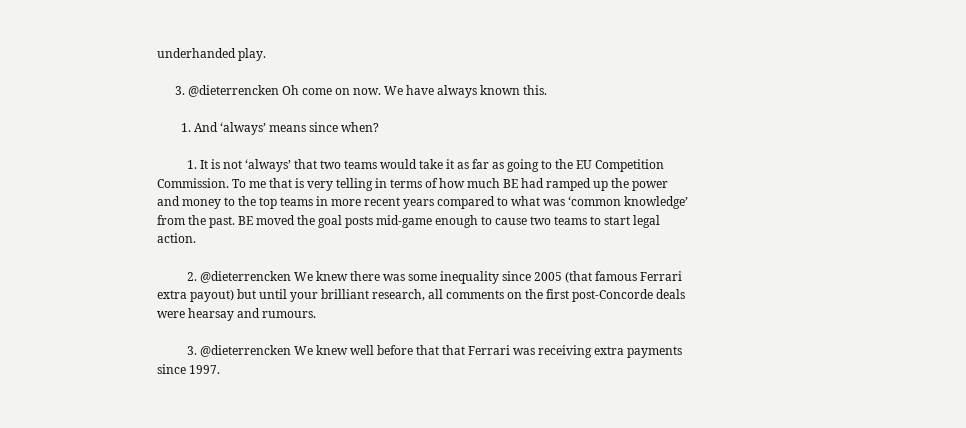underhanded play.

      3. @dieterrencken Oh come on now. We have always known this.

        1. And ‘always’ means since when?

          1. It is not ‘always’ that two teams would take it as far as going to the EU Competition Commission. To me that is very telling in terms of how much BE had ramped up the power and money to the top teams in more recent years compared to what was ‘common knowledge’ from the past. BE moved the goal posts mid-game enough to cause two teams to start legal action.

          2. @dieterrencken We knew there was some inequality since 2005 (that famous Ferrari extra payout) but until your brilliant research, all comments on the first post-Concorde deals were hearsay and rumours.

          3. @dieterrencken We knew well before that that Ferrari was receiving extra payments since 1997.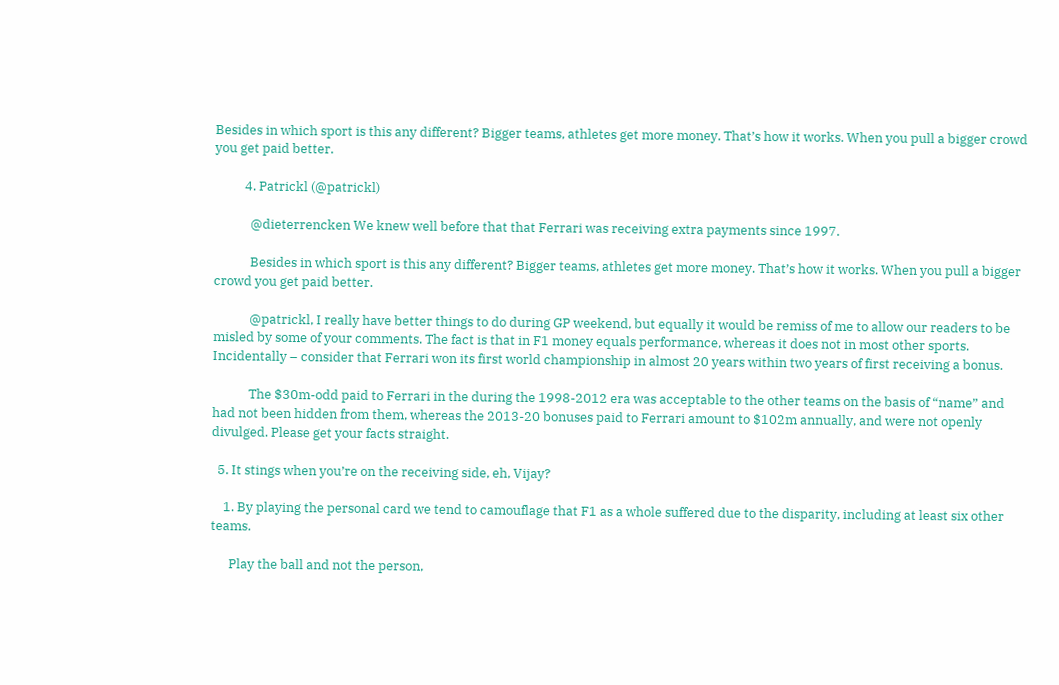Besides in which sport is this any different? Bigger teams, athletes get more money. That’s how it works. When you pull a bigger crowd you get paid better.

          4. Patrickl (@patrickl)

            @dieterrencken We knew well before that that Ferrari was receiving extra payments since 1997.

            Besides in which sport is this any different? Bigger teams, athletes get more money. That’s how it works. When you pull a bigger crowd you get paid better.

            @patrickl, I really have better things to do during GP weekend, but equally it would be remiss of me to allow our readers to be misled by some of your comments. The fact is that in F1 money equals performance, whereas it does not in most other sports. Incidentally – consider that Ferrari won its first world championship in almost 20 years within two years of first receiving a bonus.

            The $30m-odd paid to Ferrari in the during the 1998-2012 era was acceptable to the other teams on the basis of “name” and had not been hidden from them, whereas the 2013-20 bonuses paid to Ferrari amount to $102m annually, and were not openly divulged. Please get your facts straight.

  5. It stings when you’re on the receiving side, eh, Vijay?

    1. By playing the personal card we tend to camouflage that F1 as a whole suffered due to the disparity, including at least six other teams.

      Play the ball and not the person,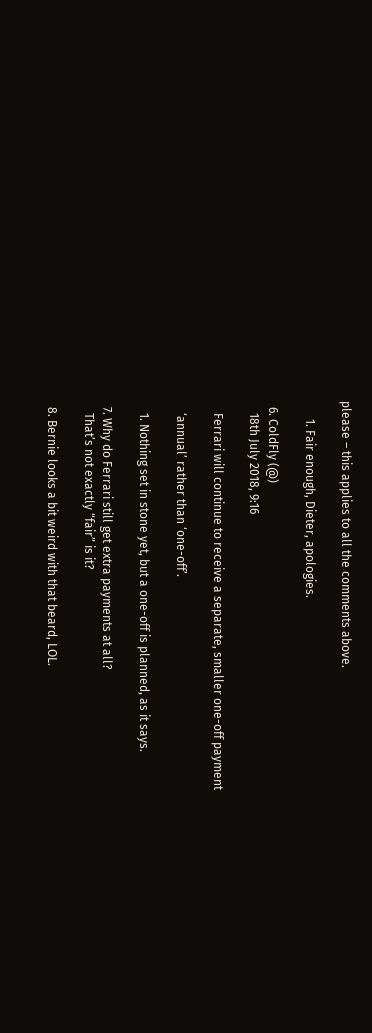please – this applies to all the comments above.

      1. Fair enough, Dieter, apologies.

  6. ColdFly (@)
    18th July 2018, 9:16

    Ferrari will continue to receive a separate, smaller one-off payment

    ‘annual’ rather than ‘one-off’.

    1. Nothing set in stone yet, but a one-off is planned, as it says.

  7. Why do Ferrari still get extra payments at all?
    That’s not exactly “fair” is it?

  8. Bernie looks a bit weird with that beard, LOL.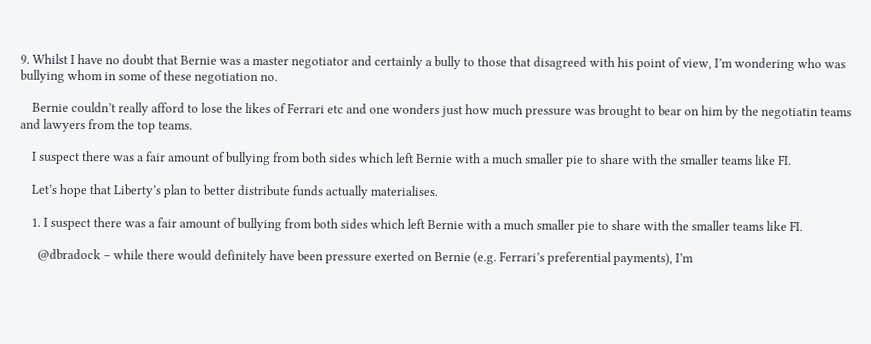9. Whilst I have no doubt that Bernie was a master negotiator and certainly a bully to those that disagreed with his point of view, I’m wondering who was bullying whom in some of these negotiation no.

    Bernie couldn’t really afford to lose the likes of Ferrari etc and one wonders just how much pressure was brought to bear on him by the negotiatin teams and lawyers from the top teams.

    I suspect there was a fair amount of bullying from both sides which left Bernie with a much smaller pie to share with the smaller teams like FI.

    Let’s hope that Liberty’s plan to better distribute funds actually materialises.

    1. I suspect there was a fair amount of bullying from both sides which left Bernie with a much smaller pie to share with the smaller teams like FI.

      @dbradock – while there would definitely have been pressure exerted on Bernie (e.g. Ferrari’s preferential payments), I’m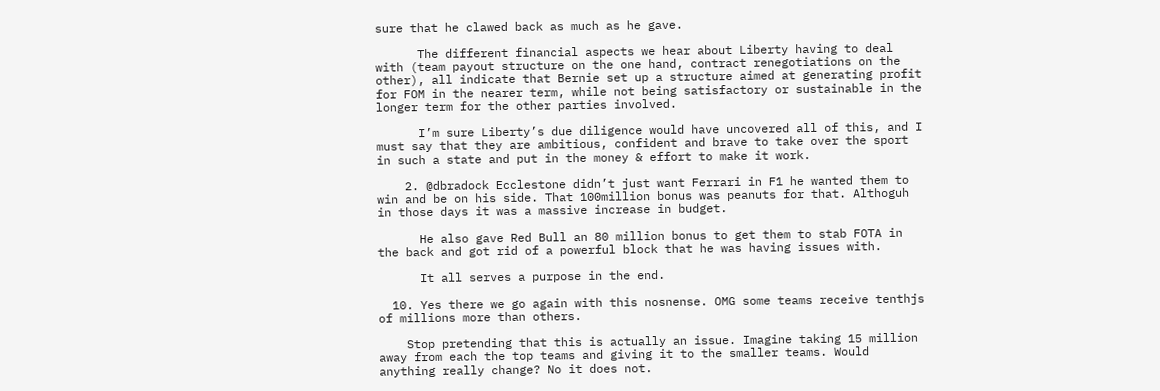sure that he clawed back as much as he gave.

      The different financial aspects we hear about Liberty having to deal with (team payout structure on the one hand, contract renegotiations on the other), all indicate that Bernie set up a structure aimed at generating profit for FOM in the nearer term, while not being satisfactory or sustainable in the longer term for the other parties involved.

      I’m sure Liberty’s due diligence would have uncovered all of this, and I must say that they are ambitious, confident and brave to take over the sport in such a state and put in the money & effort to make it work.

    2. @dbradock Ecclestone didn’t just want Ferrari in F1 he wanted them to win and be on his side. That 100million bonus was peanuts for that. Althoguh in those days it was a massive increase in budget.

      He also gave Red Bull an 80 million bonus to get them to stab FOTA in the back and got rid of a powerful block that he was having issues with.

      It all serves a purpose in the end.

  10. Yes there we go again with this nosnense. OMG some teams receive tenthjs of millions more than others.

    Stop pretending that this is actually an issue. Imagine taking 15 million away from each the top teams and giving it to the smaller teams. Would anything really change? No it does not.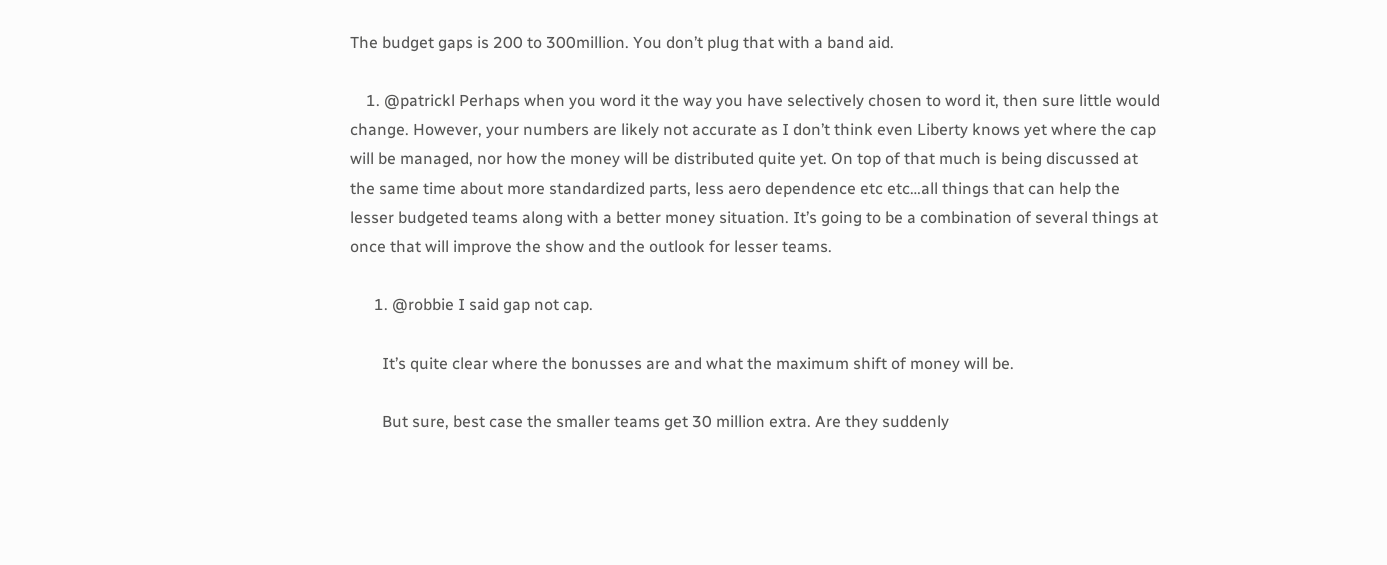The budget gaps is 200 to 300million. You don’t plug that with a band aid.

    1. @patrickl Perhaps when you word it the way you have selectively chosen to word it, then sure little would change. However, your numbers are likely not accurate as I don’t think even Liberty knows yet where the cap will be managed, nor how the money will be distributed quite yet. On top of that much is being discussed at the same time about more standardized parts, less aero dependence etc etc…all things that can help the lesser budgeted teams along with a better money situation. It’s going to be a combination of several things at once that will improve the show and the outlook for lesser teams.

      1. @robbie I said gap not cap.

        It’s quite clear where the bonusses are and what the maximum shift of money will be.

        But sure, best case the smaller teams get 30 million extra. Are they suddenly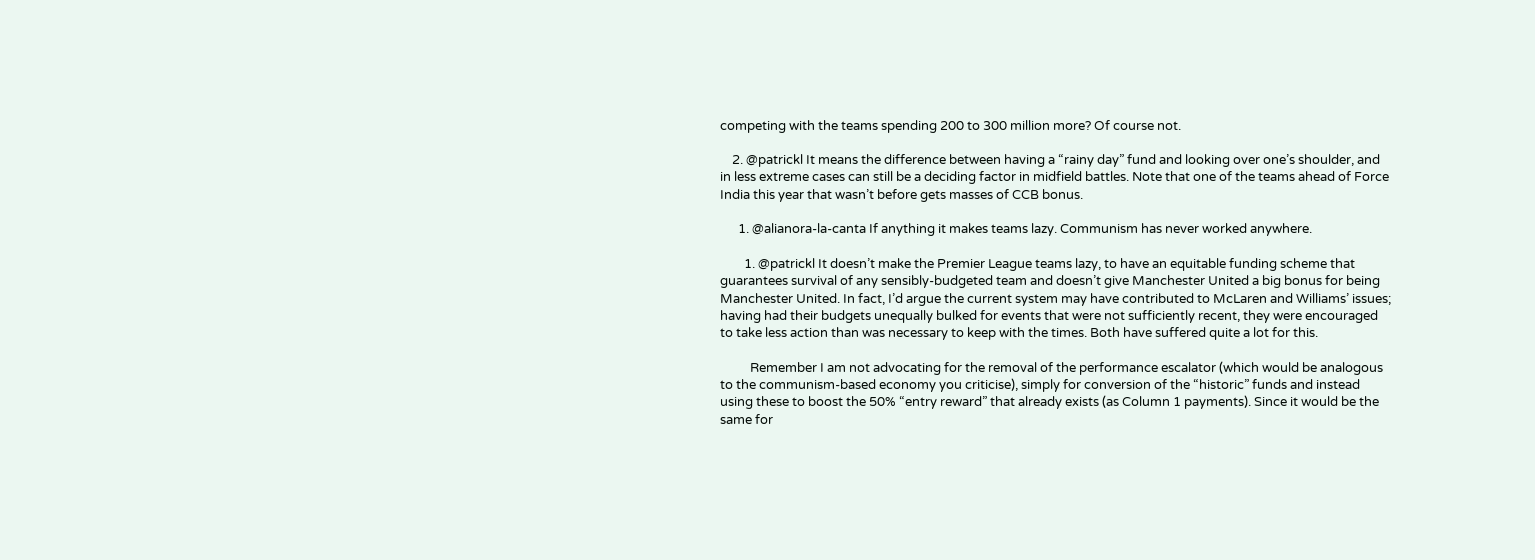competing with the teams spending 200 to 300 million more? Of course not.

    2. @patrickl It means the difference between having a “rainy day” fund and looking over one’s shoulder, and in less extreme cases can still be a deciding factor in midfield battles. Note that one of the teams ahead of Force India this year that wasn’t before gets masses of CCB bonus.

      1. @alianora-la-canta If anything it makes teams lazy. Communism has never worked anywhere.

        1. @patrickl It doesn’t make the Premier League teams lazy, to have an equitable funding scheme that guarantees survival of any sensibly-budgeted team and doesn’t give Manchester United a big bonus for being Manchester United. In fact, I’d argue the current system may have contributed to McLaren and Williams’ issues; having had their budgets unequally bulked for events that were not sufficiently recent, they were encouraged to take less action than was necessary to keep with the times. Both have suffered quite a lot for this.

          Remember I am not advocating for the removal of the performance escalator (which would be analogous to the communism-based economy you criticise), simply for conversion of the “historic” funds and instead using these to boost the 50% “entry reward” that already exists (as Column 1 payments). Since it would be the same for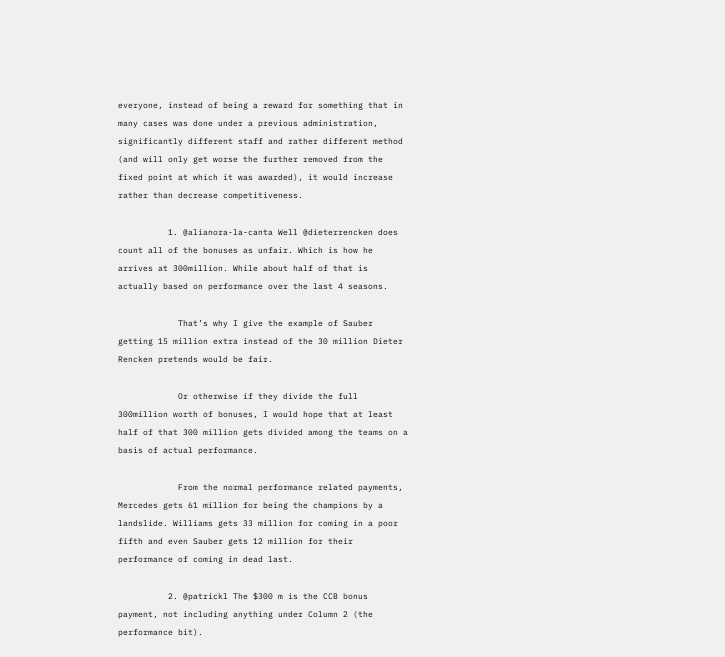everyone, instead of being a reward for something that in many cases was done under a previous administration, significantly different staff and rather different method (and will only get worse the further removed from the fixed point at which it was awarded), it would increase rather than decrease competitiveness.

          1. @alianora-la-canta Well @dieterrencken does count all of the bonuses as unfair. Which is how he arrives at 300million. While about half of that is actually based on performance over the last 4 seasons.

            That’s why I give the example of Sauber getting 15 million extra instead of the 30 million Dieter Rencken pretends would be fair.

            Or otherwise if they divide the full 300million worth of bonuses, I would hope that at least half of that 300 million gets divided among the teams on a basis of actual performance.

            From the normal performance related payments, Mercedes gets 61 million for being the champions by a landslide. Williams gets 33 million for coming in a poor fifth and even Sauber gets 12 million for their performance of coming in dead last.

          2. @patrickl The $300 m is the CCB bonus payment, not including anything under Column 2 (the performance bit).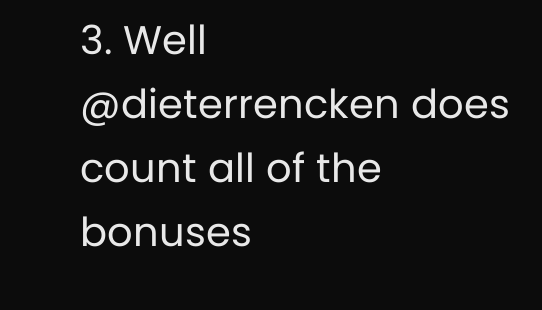3. Well @dieterrencken does count all of the bonuses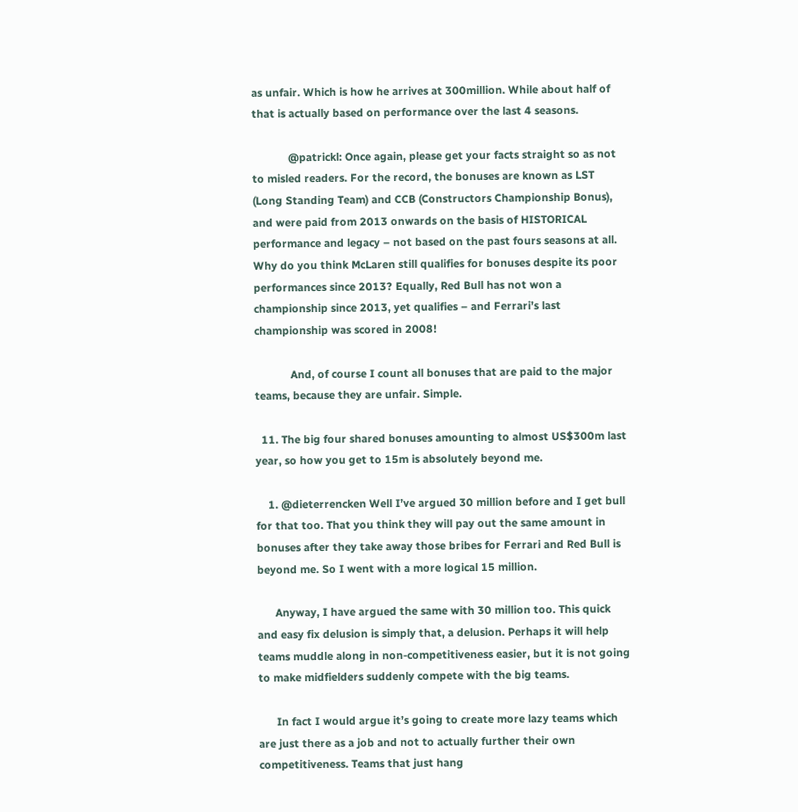as unfair. Which is how he arrives at 300million. While about half of that is actually based on performance over the last 4 seasons.

            @patrickl: Once again, please get your facts straight so as not to misled readers. For the record, the bonuses are known as LST (Long Standing Team) and CCB (Constructors Championship Bonus), and were paid from 2013 onwards on the basis of HISTORICAL performance and legacy – not based on the past fours seasons at all. Why do you think McLaren still qualifies for bonuses despite its poor performances since 2013? Equally, Red Bull has not won a championship since 2013, yet qualifies – and Ferrari’s last championship was scored in 2008!

            And, of course I count all bonuses that are paid to the major teams, because they are unfair. Simple.

  11. The big four shared bonuses amounting to almost US$300m last year, so how you get to 15m is absolutely beyond me.

    1. @dieterrencken Well I’ve argued 30 million before and I get bull for that too. That you think they will pay out the same amount in bonuses after they take away those bribes for Ferrari and Red Bull is beyond me. So I went with a more logical 15 million.

      Anyway, I have argued the same with 30 million too. This quick and easy fix delusion is simply that, a delusion. Perhaps it will help teams muddle along in non-competitiveness easier, but it is not going to make midfielders suddenly compete with the big teams.

      In fact I would argue it’s going to create more lazy teams which are just there as a job and not to actually further their own competitiveness. Teams that just hang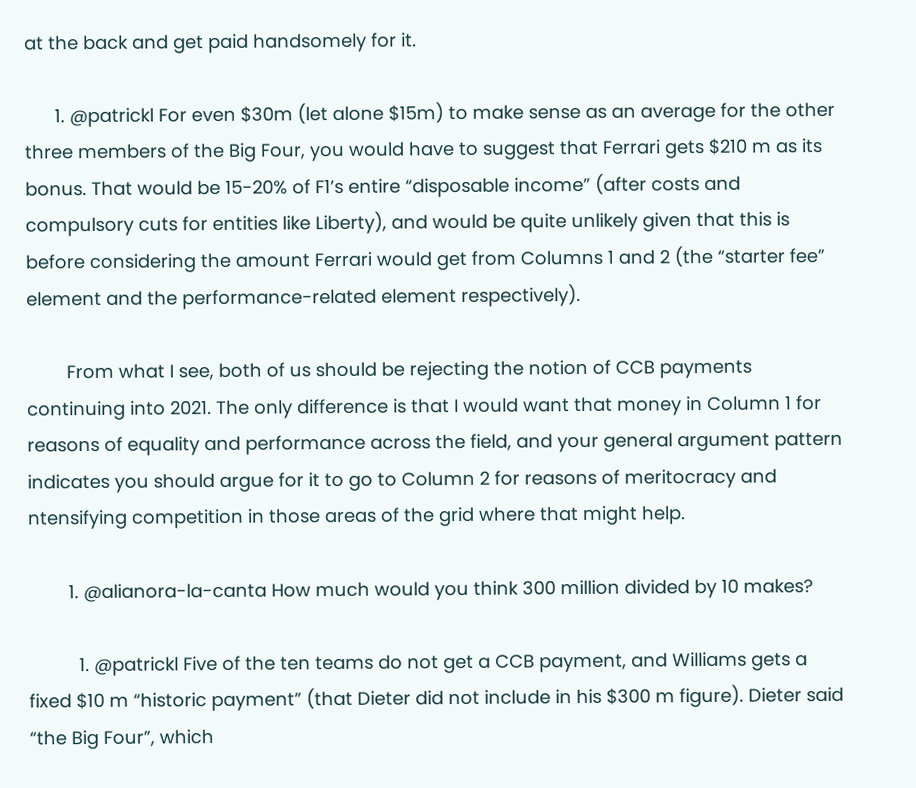at the back and get paid handsomely for it.

      1. @patrickl For even $30m (let alone $15m) to make sense as an average for the other three members of the Big Four, you would have to suggest that Ferrari gets $210 m as its bonus. That would be 15-20% of F1’s entire “disposable income” (after costs and compulsory cuts for entities like Liberty), and would be quite unlikely given that this is before considering the amount Ferrari would get from Columns 1 and 2 (the “starter fee” element and the performance-related element respectively).

        From what I see, both of us should be rejecting the notion of CCB payments continuing into 2021. The only difference is that I would want that money in Column 1 for reasons of equality and performance across the field, and your general argument pattern indicates you should argue for it to go to Column 2 for reasons of meritocracy and ntensifying competition in those areas of the grid where that might help.

        1. @alianora-la-canta How much would you think 300 million divided by 10 makes?

          1. @patrickl Five of the ten teams do not get a CCB payment, and Williams gets a fixed $10 m “historic payment” (that Dieter did not include in his $300 m figure). Dieter said “the Big Four”, which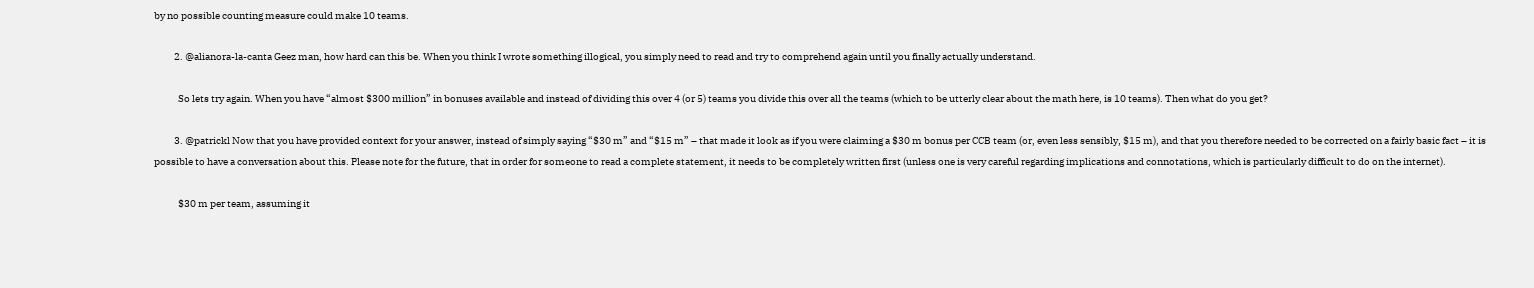by no possible counting measure could make 10 teams.

          2. @alianora-la-canta Geez man, how hard can this be. When you think I wrote something illogical, you simply need to read and try to comprehend again until you finally actually understand.

            So lets try again. When you have “almost $300 million” in bonuses available and instead of dividing this over 4 (or 5) teams you divide this over all the teams (which to be utterly clear about the math here, is 10 teams). Then what do you get?

          3. @patrickl Now that you have provided context for your answer, instead of simply saying “$30 m” and “$15 m” – that made it look as if you were claiming a $30 m bonus per CCB team (or, even less sensibly, $15 m), and that you therefore needed to be corrected on a fairly basic fact – it is possible to have a conversation about this. Please note for the future, that in order for someone to read a complete statement, it needs to be completely written first (unless one is very careful regarding implications and connotations, which is particularly difficult to do on the internet).

            $30 m per team, assuming it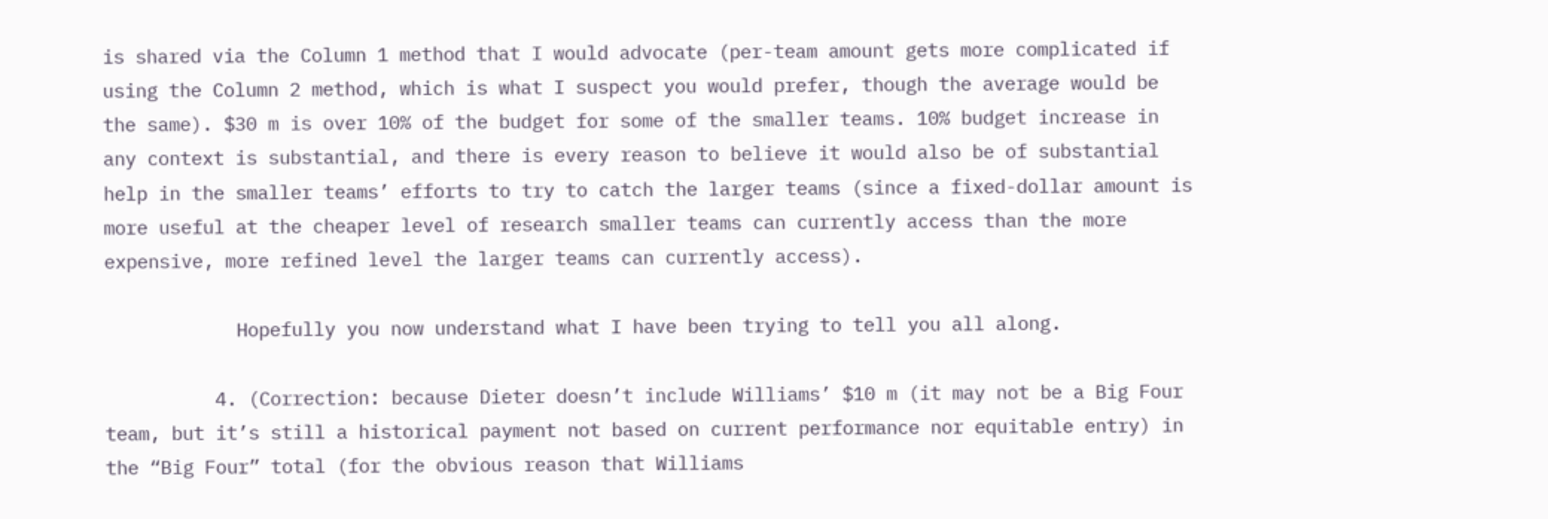is shared via the Column 1 method that I would advocate (per-team amount gets more complicated if using the Column 2 method, which is what I suspect you would prefer, though the average would be the same). $30 m is over 10% of the budget for some of the smaller teams. 10% budget increase in any context is substantial, and there is every reason to believe it would also be of substantial help in the smaller teams’ efforts to try to catch the larger teams (since a fixed-dollar amount is more useful at the cheaper level of research smaller teams can currently access than the more expensive, more refined level the larger teams can currently access).

            Hopefully you now understand what I have been trying to tell you all along.

          4. (Correction: because Dieter doesn’t include Williams’ $10 m (it may not be a Big Four team, but it’s still a historical payment not based on current performance nor equitable entry) in the “Big Four” total (for the obvious reason that Williams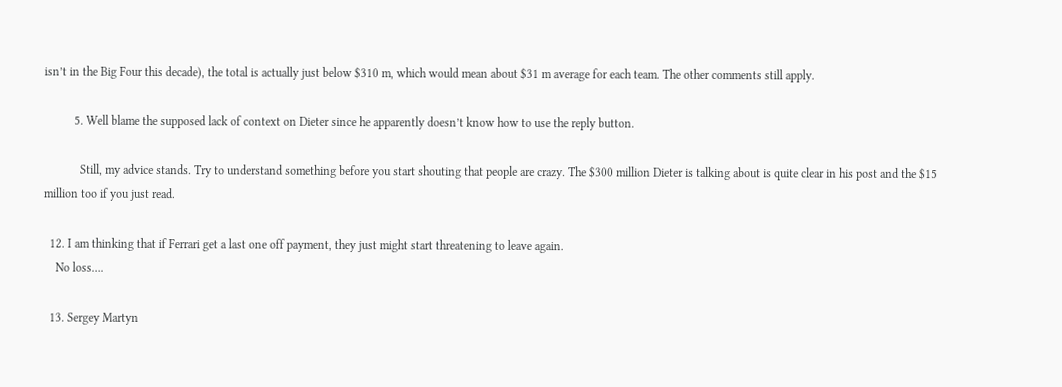isn’t in the Big Four this decade), the total is actually just below $310 m, which would mean about $31 m average for each team. The other comments still apply.

          5. Well blame the supposed lack of context on Dieter since he apparently doesn’t know how to use the reply button.

            Still, my advice stands. Try to understand something before you start shouting that people are crazy. The $300 million Dieter is talking about is quite clear in his post and the $15 million too if you just read.

  12. I am thinking that if Ferrari get a last one off payment, they just might start threatening to leave again.
    No loss….

  13. Sergey Martyn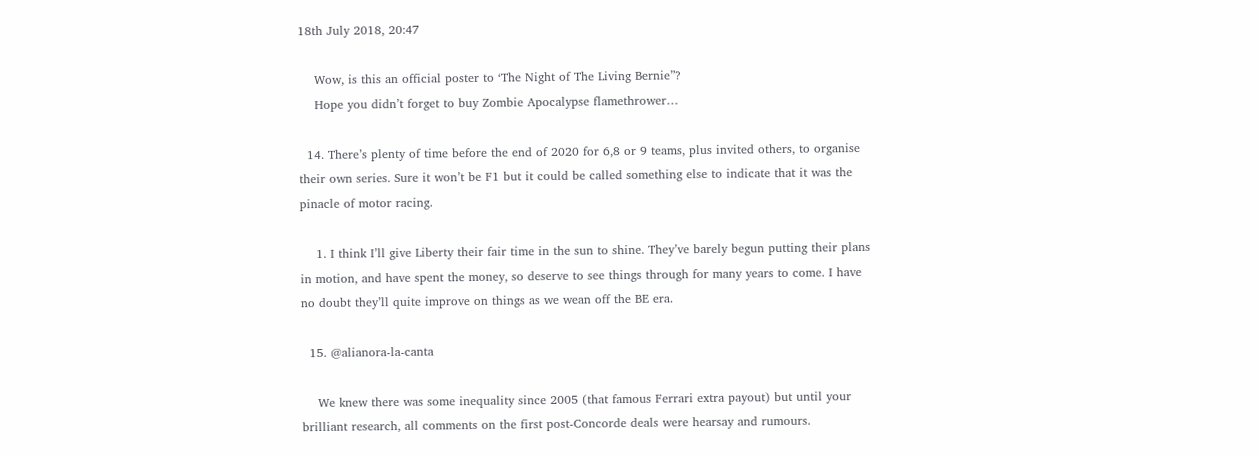18th July 2018, 20:47

    Wow, is this an official poster to ‘The Night of The Living Bernie”?
    Hope you didn’t forget to buy Zombie Apocalypse flamethrower…

  14. There’s plenty of time before the end of 2020 for 6,8 or 9 teams, plus invited others, to organise their own series. Sure it won’t be F1 but it could be called something else to indicate that it was the pinacle of motor racing.

    1. I think I’ll give Liberty their fair time in the sun to shine. They’ve barely begun putting their plans in motion, and have spent the money, so deserve to see things through for many years to come. I have no doubt they’ll quite improve on things as we wean off the BE era.

  15. @alianora-la-canta

    We knew there was some inequality since 2005 (that famous Ferrari extra payout) but until your brilliant research, all comments on the first post-Concorde deals were hearsay and rumours.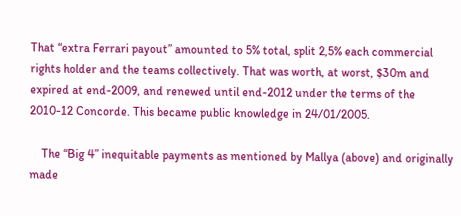That “extra Ferrari payout” amounted to 5% total, split 2,5% each commercial rights holder and the teams collectively. That was worth, at worst, $30m and expired at end-2009, and renewed until end-2012 under the terms of the 2010-12 Concorde. This became public knowledge in 24/01/2005.

    The “Big 4” inequitable payments as mentioned by Mallya (above) and originally made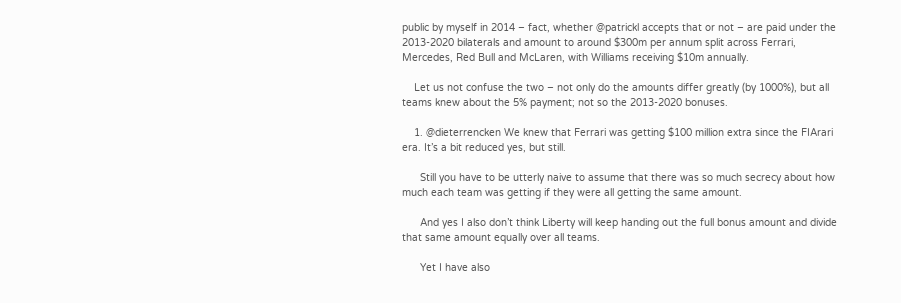public by myself in 2014 – fact, whether @patrickl accepts that or not – are paid under the 2013-2020 bilaterals and amount to around $300m per annum split across Ferrari, Mercedes, Red Bull and McLaren, with Williams receiving $10m annually.

    Let us not confuse the two – not only do the amounts differ greatly (by 1000%), but all teams knew about the 5% payment; not so the 2013-2020 bonuses.

    1. @dieterrencken We knew that Ferrari was getting $100 million extra since the FIArari era. It’s a bit reduced yes, but still.

      Still you have to be utterly naive to assume that there was so much secrecy about how much each team was getting if they were all getting the same amount.

      And yes I also don’t think Liberty will keep handing out the full bonus amount and divide that same amount equally over all teams.

      Yet I have also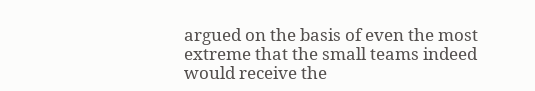argued on the basis of even the most extreme that the small teams indeed would receive the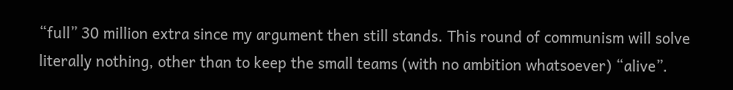“full” 30 million extra since my argument then still stands. This round of communism will solve literally nothing, other than to keep the small teams (with no ambition whatsoever) “alive”.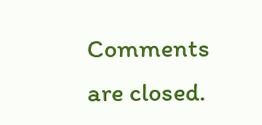Comments are closed.